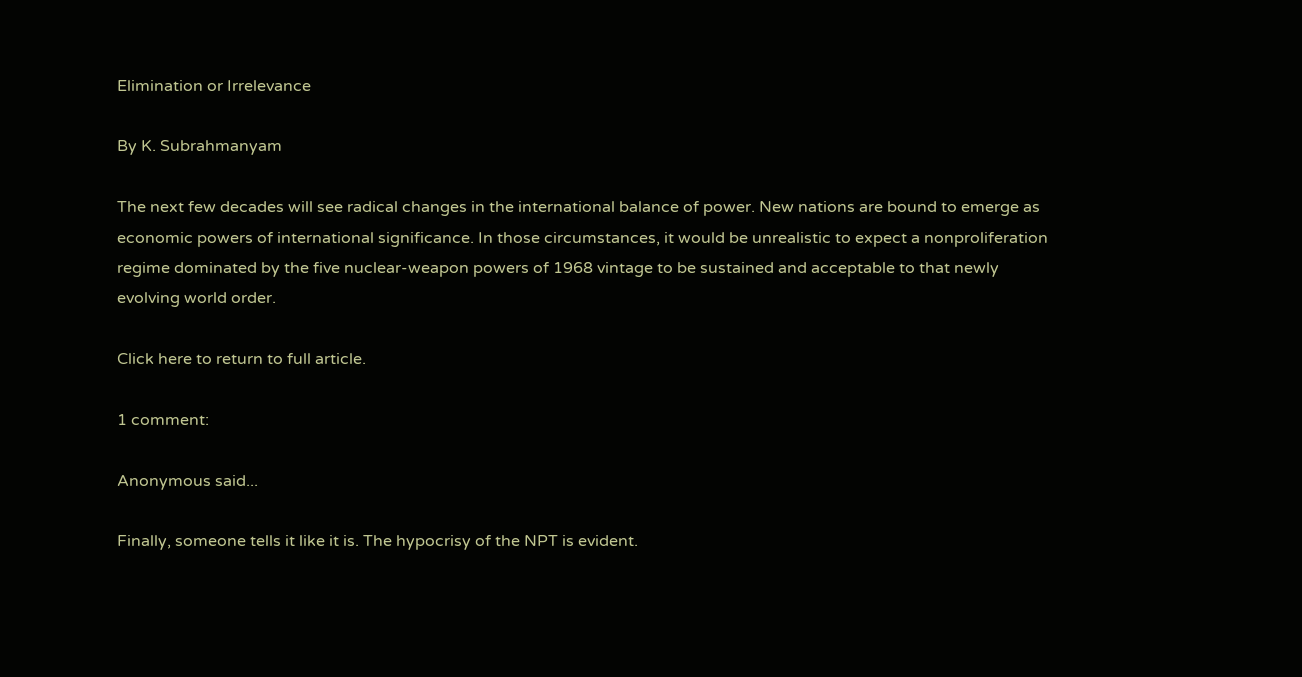Elimination or Irrelevance

By K. Subrahmanyam

The next few decades will see radical changes in the international balance of power. New nations are bound to emerge as economic powers of international significance. In those circumstances, it would be unrealistic to expect a nonproliferation regime dominated by the five nuclear-weapon powers of 1968 vintage to be sustained and acceptable to that newly evolving world order.

Click here to return to full article.

1 comment:

Anonymous said...

Finally, someone tells it like it is. The hypocrisy of the NPT is evident.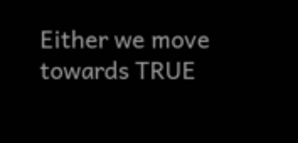Either we move towards TRUE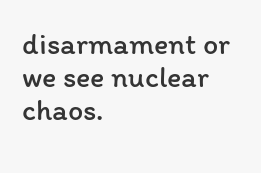disarmament or we see nuclear chaos.